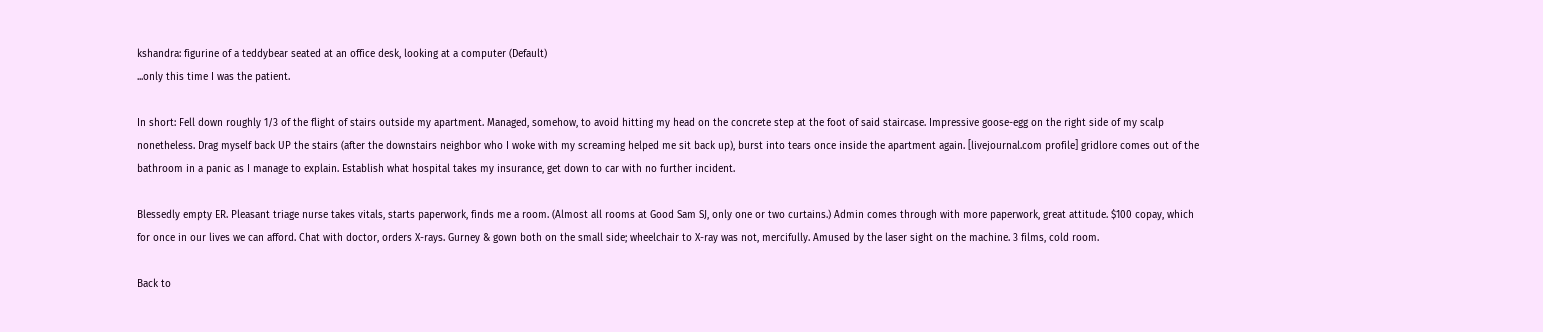kshandra: figurine of a teddybear seated at an office desk, looking at a computer (Default)
...only this time I was the patient.

In short: Fell down roughly 1/3 of the flight of stairs outside my apartment. Managed, somehow, to avoid hitting my head on the concrete step at the foot of said staircase. Impressive goose-egg on the right side of my scalp nonetheless. Drag myself back UP the stairs (after the downstairs neighbor who I woke with my screaming helped me sit back up), burst into tears once inside the apartment again. [livejournal.com profile] gridlore comes out of the bathroom in a panic as I manage to explain. Establish what hospital takes my insurance, get down to car with no further incident.

Blessedly empty ER. Pleasant triage nurse takes vitals, starts paperwork, finds me a room. (Almost all rooms at Good Sam SJ, only one or two curtains.) Admin comes through with more paperwork, great attitude. $100 copay, which for once in our lives we can afford. Chat with doctor, orders X-rays. Gurney & gown both on the small side; wheelchair to X-ray was not, mercifully. Amused by the laser sight on the machine. 3 films, cold room.

Back to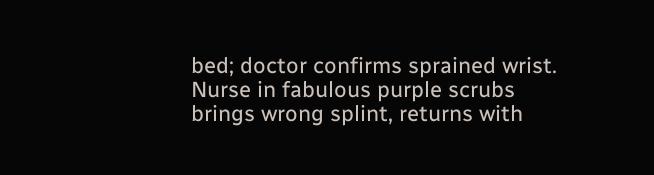bed; doctor confirms sprained wrist. Nurse in fabulous purple scrubs brings wrong splint, returns with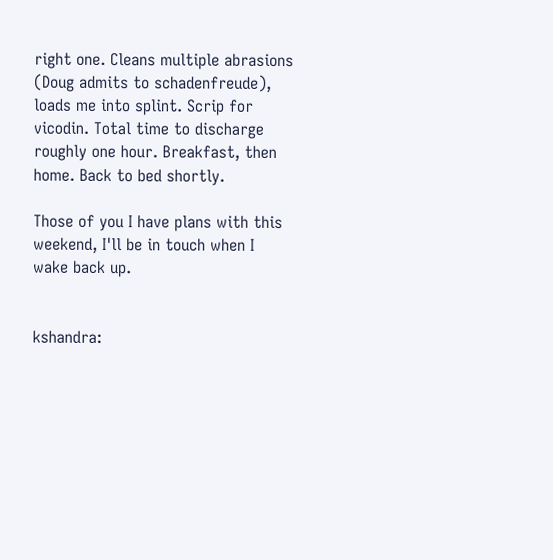right one. Cleans multiple abrasions (Doug admits to schadenfreude), loads me into splint. Scrip for vicodin. Total time to discharge roughly one hour. Breakfast, then home. Back to bed shortly.

Those of you I have plans with this weekend, I'll be in touch when I wake back up.


kshandra: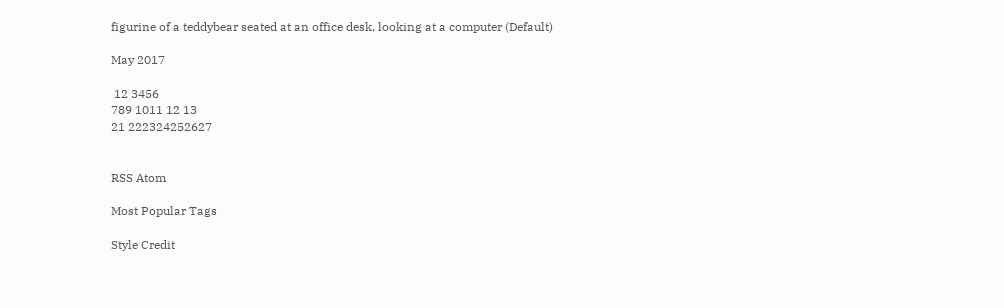figurine of a teddybear seated at an office desk, looking at a computer (Default)

May 2017

 12 3456
789 1011 12 13
21 222324252627


RSS Atom

Most Popular Tags

Style Credit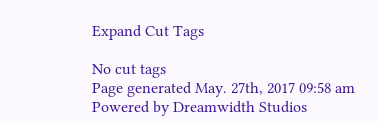Expand Cut Tags

No cut tags
Page generated May. 27th, 2017 09:58 am
Powered by Dreamwidth Studios